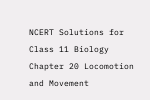NCERT Solutions for Class 11 Biology Chapter 20 Locomotion and Movement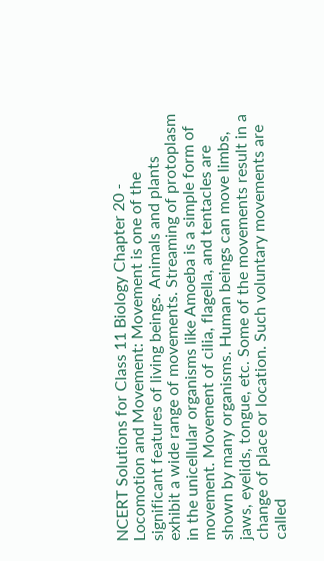NCERT Solutions for Class 11 Biology Chapter 20 - Locomotion and Movement: Movement is one of the significant features of living beings. Animals and plants exhibit a wide range of movements. Streaming of protoplasm in the unicellular organisms like Amoeba is a simple form of movement. Movement of cilia, flagella, and tentacles are shown by many organisms. Human beings can move limbs, jaws, eyelids, tongue, etc. Some of the movements result in a change of place or location. Such voluntary movements are called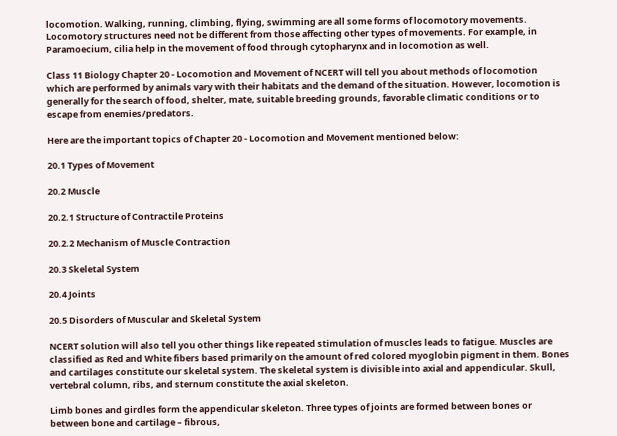locomotion. Walking, running, climbing, flying, swimming are all some forms of locomotory movements. Locomotory structures need not be different from those affecting other types of movements. For example, in Paramoecium, cilia help in the movement of food through cytopharynx and in locomotion as well.

Class 11 Biology Chapter 20 - Locomotion and Movement of NCERT will tell you about methods of locomotion which are performed by animals vary with their habitats and the demand of the situation. However, locomotion is generally for the search of food, shelter, mate, suitable breeding grounds, favorable climatic conditions or to escape from enemies/predators.

Here are the important topics of Chapter 20 - Locomotion and Movement mentioned below:

20.1 Types of Movement

20.2 Muscle

20.2.1 Structure of Contractile Proteins

20.2.2 Mechanism of Muscle Contraction

20.3 Skeletal System

20.4 Joints

20.5 Disorders of Muscular and Skeletal System

NCERT solution will also tell you other things like repeated stimulation of muscles leads to fatigue. Muscles are classified as Red and White fibers based primarily on the amount of red colored myoglobin pigment in them. Bones and cartilages constitute our skeletal system. The skeletal system is divisible into axial and appendicular. Skull, vertebral column, ribs, and sternum constitute the axial skeleton.

Limb bones and girdles form the appendicular skeleton. Three types of joints are formed between bones or between bone and cartilage – fibrous,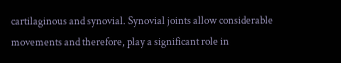cartilaginous and synovial. Synovial joints allow considerable movements and therefore, play a significant role in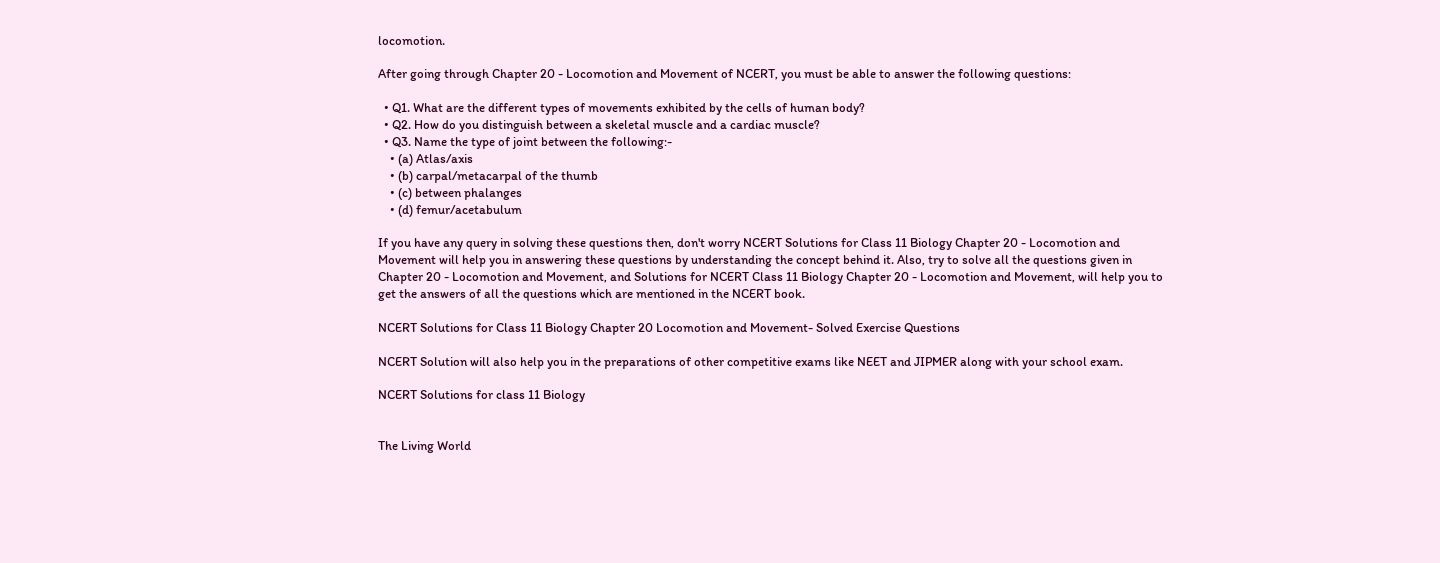locomotion.

After going through Chapter 20 - Locomotion and Movement of NCERT, you must be able to answer the following questions:

  • Q1. What are the different types of movements exhibited by the cells of human body?
  • Q2. How do you distinguish between a skeletal muscle and a cardiac muscle?
  • Q3. Name the type of joint between the following:-
    • (a) Atlas/axis
    • (b) carpal/metacarpal of the thumb
    • (c) between phalanges
    • (d) femur/acetabulum

If you have any query in solving these questions then, don't worry NCERT Solutions for Class 11 Biology Chapter 20 - Locomotion and Movement will help you in answering these questions by understanding the concept behind it. Also, try to solve all the questions given in Chapter 20 - Locomotion and Movement, and Solutions for NCERT Class 11 Biology Chapter 20 - Locomotion and Movement, will help you to get the answers of all the questions which are mentioned in the NCERT book.

NCERT Solutions for Class 11 Biology Chapter 20 Locomotion and Movement- Solved Exercise Questions

NCERT Solution will also help you in the preparations of other competitive exams like NEET and JIPMER along with your school exam.

NCERT Solutions for class 11 Biology


The Living World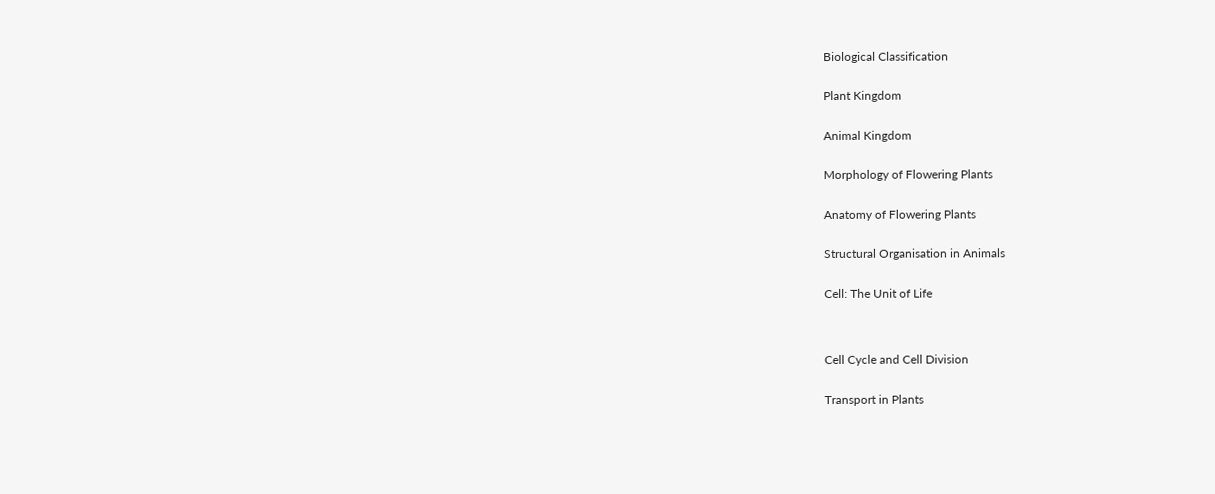Biological Classification


Plant Kingdom


Animal Kingdom


Morphology of Flowering Plants


Anatomy of Flowering Plants


Structural Organisation in Animals


Cell: The Unit of Life




Cell Cycle and Cell Division


Transport in Plants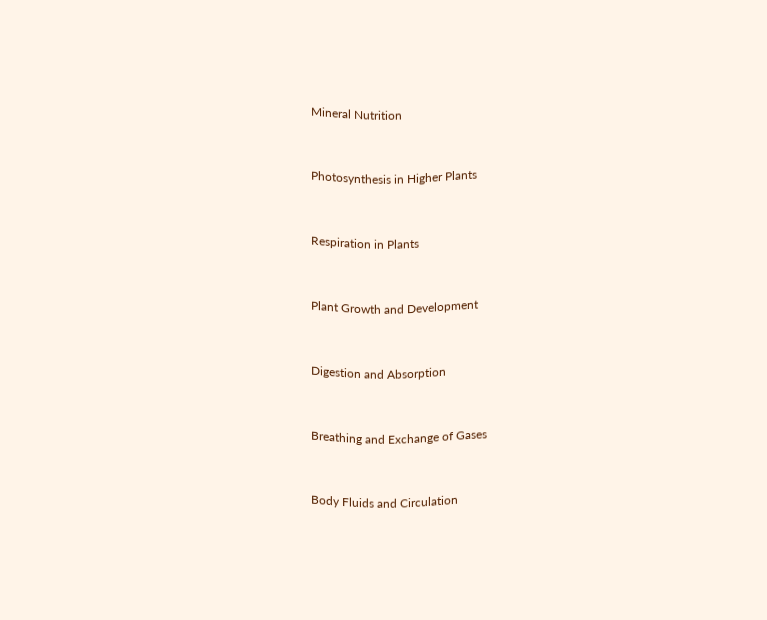Mineral Nutrition


Photosynthesis in Higher Plants


Respiration in Plants


Plant Growth and Development


Digestion and Absorption


Breathing and Exchange of Gases


Body Fluids and Circulation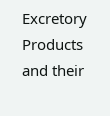Excretory Products and their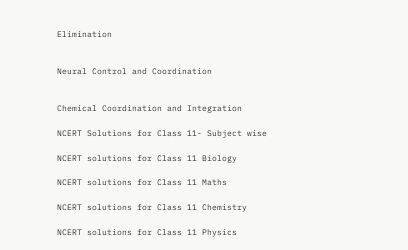Elimination


Neural Control and Coordination


Chemical Coordination and Integration

NCERT Solutions for Class 11- Subject wise

NCERT solutions for Class 11 Biology

NCERT solutions for Class 11 Maths

NCERT solutions for Class 11 Chemistry

NCERT solutions for Class 11 Physics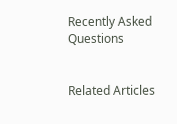Recently Asked Questions


Related Articles